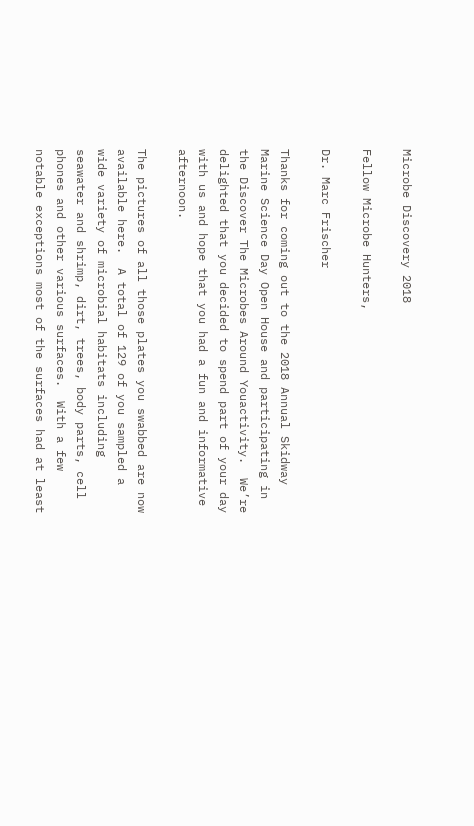Microbe Discovery 2018

Fellow Microbe Hunters,

Dr. Marc Frischer

Thanks for coming out to the 2018 Annual Skidway Marine Science Day Open House and participating in the Discover The Microbes Around Youactivity.  We’re delighted that you decided to spend part of your day with us and hope that you had a fun and informative afternoon.

The pictures of all those plates you swabbed are now available here.  A total of 129 of you sampled a wide variety of microbial habitats including seawater and shrimp, dirt, trees, body parts, cell phones and other various surfaces.  With a few notable exceptions most of the surfaces had at least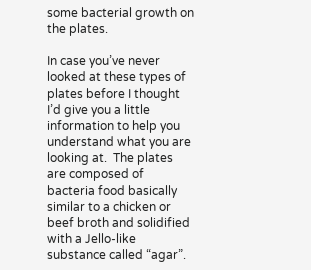some bacterial growth on the plates.

In case you’ve never looked at these types of plates before I thought I’d give you a little information to help you understand what you are looking at.  The plates are composed of bacteria food basically similar to a chicken or beef broth and solidified with a Jello-like substance called “agar”.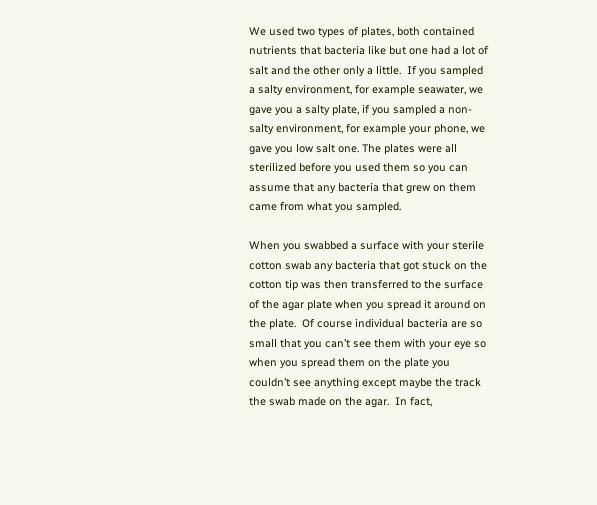We used two types of plates, both contained nutrients that bacteria like but one had a lot of salt and the other only a little.  If you sampled a salty environment, for example seawater, we gave you a salty plate, if you sampled a non-salty environment, for example your phone, we gave you low salt one. The plates were all sterilized before you used them so you can assume that any bacteria that grew on them came from what you sampled.

When you swabbed a surface with your sterile cotton swab any bacteria that got stuck on the cotton tip was then transferred to the surface of the agar plate when you spread it around on the plate.  Of course individual bacteria are so small that you can’t see them with your eye so when you spread them on the plate you couldn’t see anything except maybe the track the swab made on the agar.  In fact,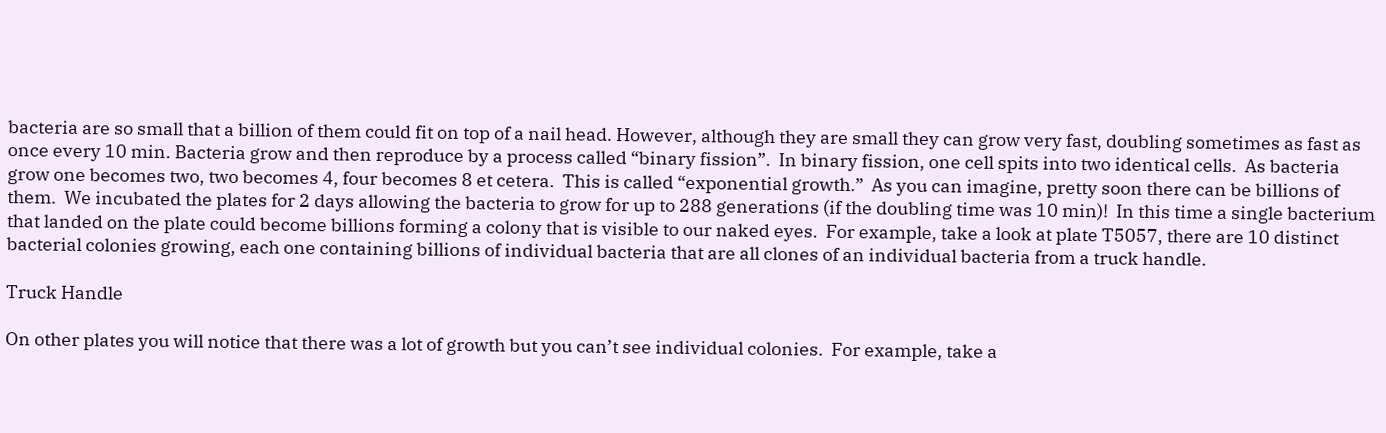bacteria are so small that a billion of them could fit on top of a nail head. However, although they are small they can grow very fast, doubling sometimes as fast as once every 10 min. Bacteria grow and then reproduce by a process called “binary fission”.  In binary fission, one cell spits into two identical cells.  As bacteria grow one becomes two, two becomes 4, four becomes 8 et cetera.  This is called “exponential growth.”  As you can imagine, pretty soon there can be billions of them.  We incubated the plates for 2 days allowing the bacteria to grow for up to 288 generations (if the doubling time was 10 min)!  In this time a single bacterium that landed on the plate could become billions forming a colony that is visible to our naked eyes.  For example, take a look at plate T5057, there are 10 distinct bacterial colonies growing, each one containing billions of individual bacteria that are all clones of an individual bacteria from a truck handle.

Truck Handle

On other plates you will notice that there was a lot of growth but you can’t see individual colonies.  For example, take a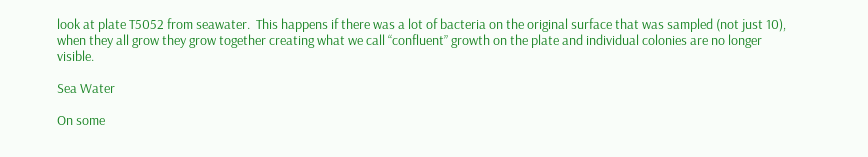look at plate T5052 from seawater.  This happens if there was a lot of bacteria on the original surface that was sampled (not just 10), when they all grow they grow together creating what we call “confluent” growth on the plate and individual colonies are no longer visible.

Sea Water

On some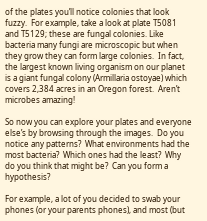of the plates you’ll notice colonies that look fuzzy.  For example, take a look at plate T5081 and T5129; these are fungal colonies. Like bacteria many fungi are microscopic but when they grow they can form large colonies.  In fact, the largest known living organism on our planet is a giant fungal colony (Armillaria ostoyae) which covers 2,384 acres in an Oregon forest.  Aren’t microbes amazing!

So now you can explore your plates and everyone else’s by browsing through the images.  Do you notice any patterns?  What environments had the most bacteria?  Which ones had the least?  Why do you think that might be?  Can you form a hypothesis?

For example, a lot of you decided to swab your phones (or your parents phones), and most (but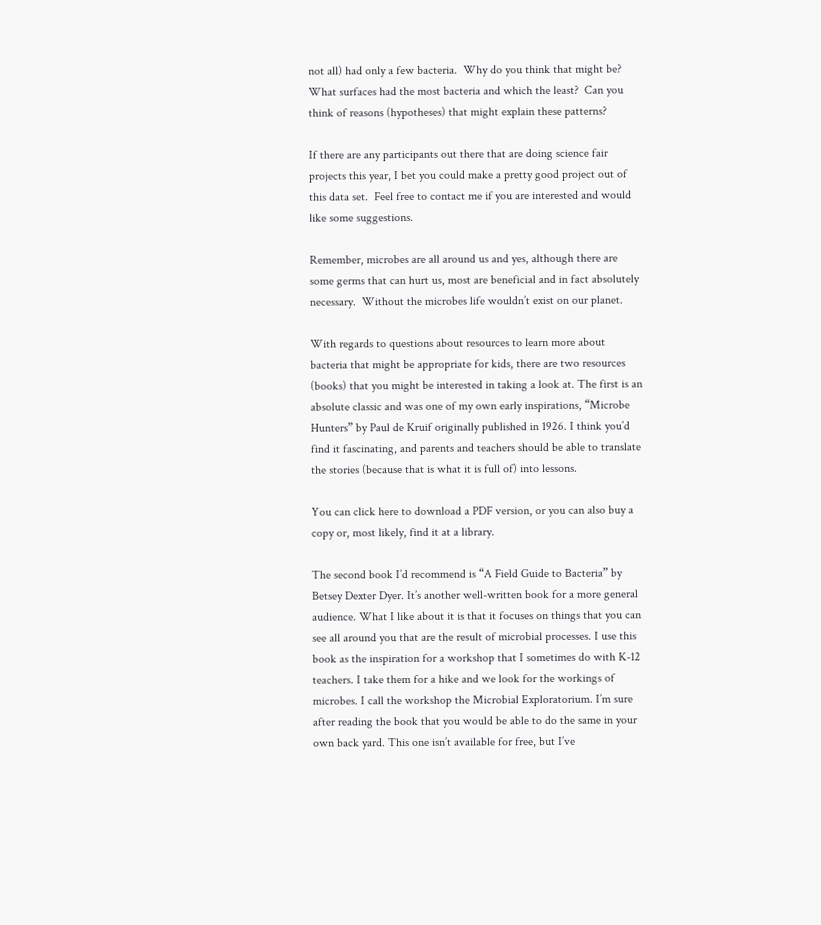not all) had only a few bacteria.  Why do you think that might be?  What surfaces had the most bacteria and which the least?  Can you think of reasons (hypotheses) that might explain these patterns?

If there are any participants out there that are doing science fair projects this year, I bet you could make a pretty good project out of this data set.  Feel free to contact me if you are interested and would like some suggestions.

Remember, microbes are all around us and yes, although there are some germs that can hurt us, most are beneficial and in fact absolutely necessary.  Without the microbes life wouldn’t exist on our planet.

With regards to questions about resources to learn more about bacteria that might be appropriate for kids, there are two resources (books) that you might be interested in taking a look at. The first is an absolute classic and was one of my own early inspirations, “Microbe Hunters” by Paul de Kruif originally published in 1926. I think you’d find it fascinating, and parents and teachers should be able to translate the stories (because that is what it is full of) into lessons.

You can click here to download a PDF version, or you can also buy a copy or, most likely, find it at a library.

The second book I’d recommend is “A Field Guide to Bacteria” by Betsey Dexter Dyer. It’s another well-written book for a more general audience. What I like about it is that it focuses on things that you can see all around you that are the result of microbial processes. I use this book as the inspiration for a workshop that I sometimes do with K-12 teachers. I take them for a hike and we look for the workings of microbes. I call the workshop the Microbial Exploratorium. I’m sure after reading the book that you would be able to do the same in your own back yard. This one isn’t available for free, but I’ve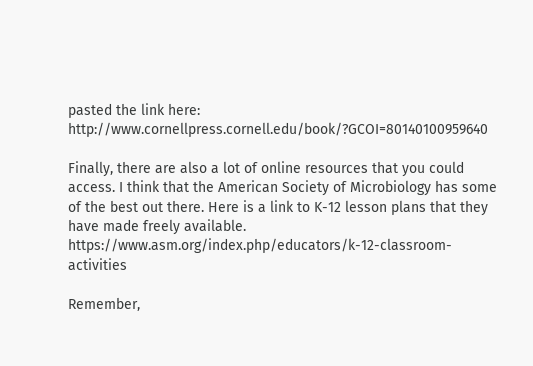pasted the link here: http://www.cornellpress.cornell.edu/book/?GCOI=80140100959640

Finally, there are also a lot of online resources that you could access. I think that the American Society of Microbiology has some of the best out there. Here is a link to K-12 lesson plans that they have made freely available. https://www.asm.org/index.php/educators/k-12-classroom-activities

Remember,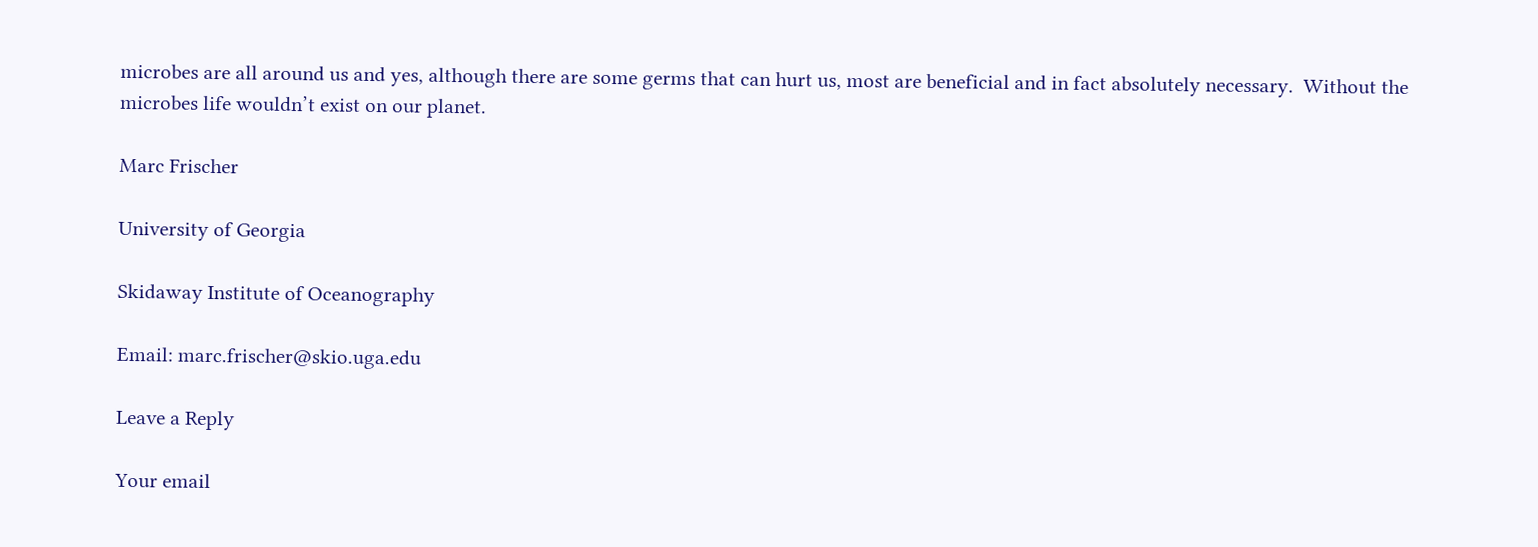microbes are all around us and yes, although there are some germs that can hurt us, most are beneficial and in fact absolutely necessary.  Without the microbes life wouldn’t exist on our planet.

Marc Frischer

University of Georgia

Skidaway Institute of Oceanography

Email: marc.frischer@skio.uga.edu

Leave a Reply

Your email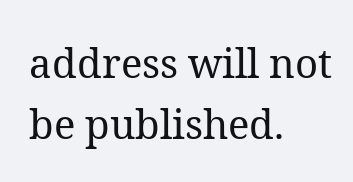address will not be published.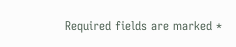Required fields are marked *